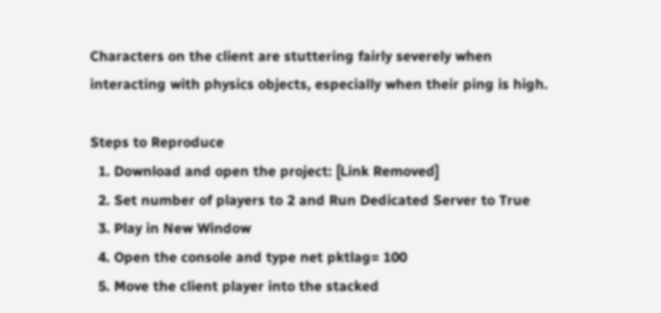Characters on the client are stuttering fairly severely when interacting with physics objects, especially when their ping is high.

Steps to Reproduce
  1. Download and open the project: [Link Removed]
  2. Set number of players to 2 and Run Dedicated Server to True
  3. Play in New Window
  4. Open the console and type net pktlag= 100
  5. Move the client player into the stacked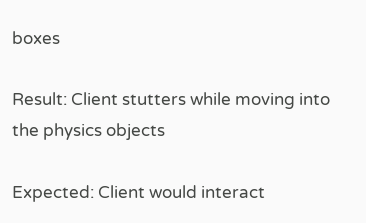boxes

Result: Client stutters while moving into the physics objects

Expected: Client would interact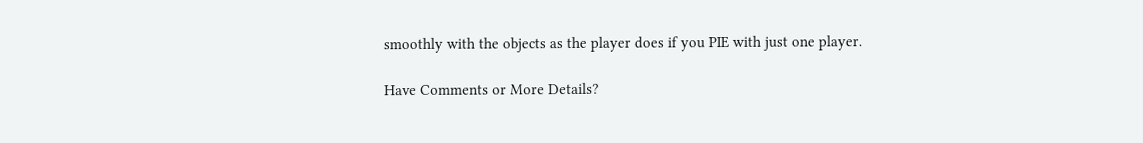smoothly with the objects as the player does if you PIE with just one player.

Have Comments or More Details?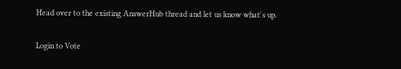Head over to the existing AnswerHub thread and let us know what's up.

Login to Vote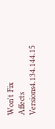Won't Fix
Affects Versions4.134.144.15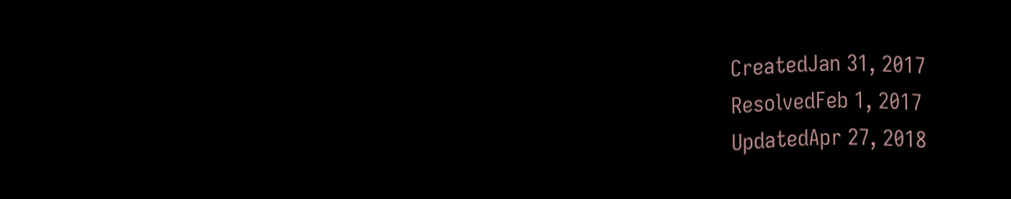CreatedJan 31, 2017
ResolvedFeb 1, 2017
UpdatedApr 27, 2018